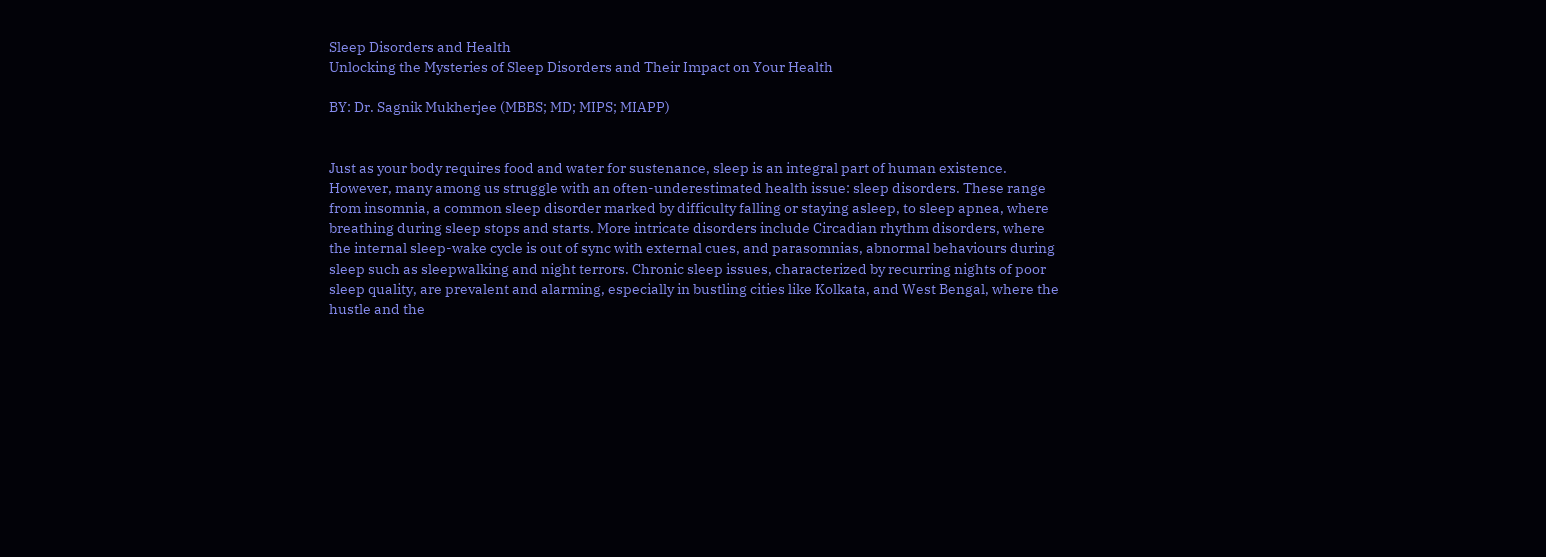Sleep Disorders and Health
Unlocking the Mysteries of Sleep Disorders and Their Impact on Your Health

BY: Dr. Sagnik Mukherjee (MBBS; MD; MIPS; MIAPP)


Just as your body requires food and water for sustenance, sleep is an integral part of human existence. However, many among us struggle with an often-underestimated health issue: sleep disorders. These range from insomnia, a common sleep disorder marked by difficulty falling or staying asleep, to sleep apnea, where breathing during sleep stops and starts. More intricate disorders include Circadian rhythm disorders, where the internal sleep-wake cycle is out of sync with external cues, and parasomnias, abnormal behaviours during sleep such as sleepwalking and night terrors. Chronic sleep issues, characterized by recurring nights of poor sleep quality, are prevalent and alarming, especially in bustling cities like Kolkata, and West Bengal, where the hustle and the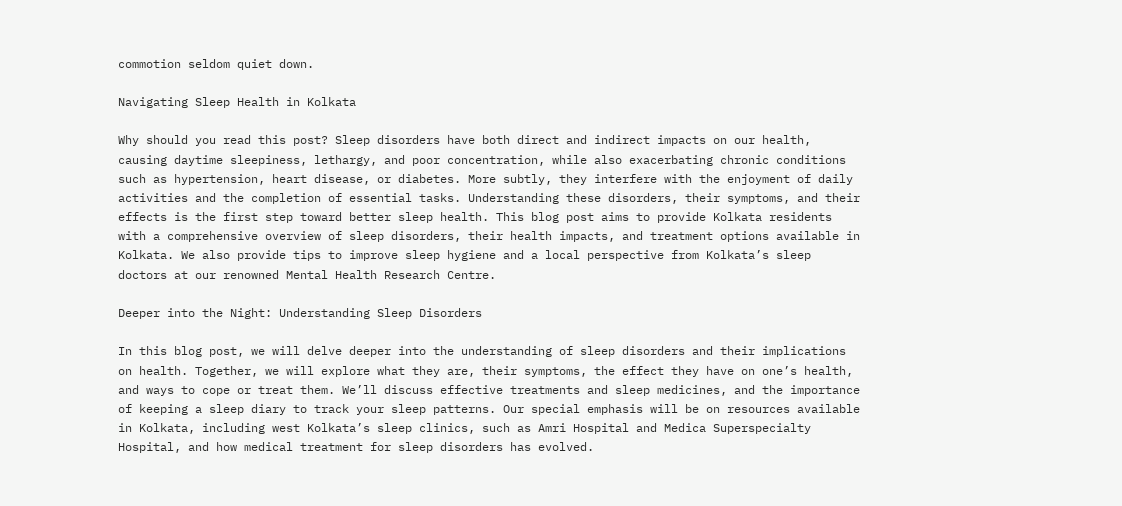commotion seldom quiet down.

Navigating Sleep Health in Kolkata

Why should you read this post? Sleep disorders have both direct and indirect impacts on our health, causing daytime sleepiness, lethargy, and poor concentration, while also exacerbating chronic conditions such as hypertension, heart disease, or diabetes. More subtly, they interfere with the enjoyment of daily activities and the completion of essential tasks. Understanding these disorders, their symptoms, and their effects is the first step toward better sleep health. This blog post aims to provide Kolkata residents with a comprehensive overview of sleep disorders, their health impacts, and treatment options available in Kolkata. We also provide tips to improve sleep hygiene and a local perspective from Kolkata’s sleep doctors at our renowned Mental Health Research Centre.

Deeper into the Night: Understanding Sleep Disorders

In this blog post, we will delve deeper into the understanding of sleep disorders and their implications on health. Together, we will explore what they are, their symptoms, the effect they have on one’s health, and ways to cope or treat them. We’ll discuss effective treatments and sleep medicines, and the importance of keeping a sleep diary to track your sleep patterns. Our special emphasis will be on resources available in Kolkata, including west Kolkata’s sleep clinics, such as Amri Hospital and Medica Superspecialty Hospital, and how medical treatment for sleep disorders has evolved.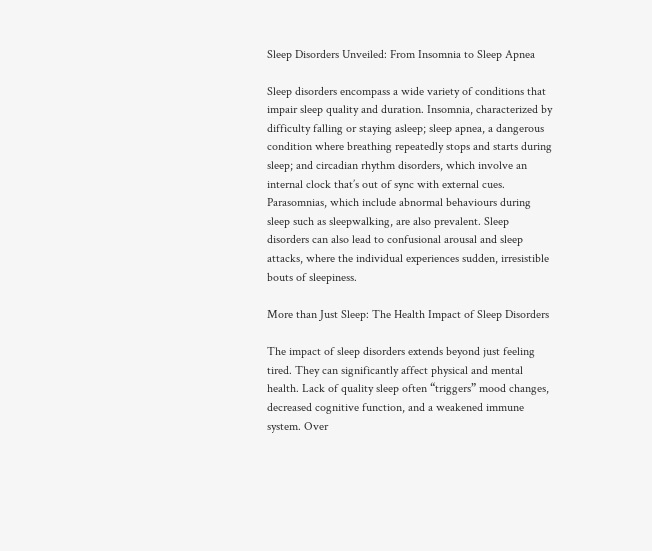Sleep Disorders Unveiled: From Insomnia to Sleep Apnea

Sleep disorders encompass a wide variety of conditions that impair sleep quality and duration. Insomnia, characterized by difficulty falling or staying asleep; sleep apnea, a dangerous condition where breathing repeatedly stops and starts during sleep; and circadian rhythm disorders, which involve an internal clock that’s out of sync with external cues. Parasomnias, which include abnormal behaviours during sleep such as sleepwalking, are also prevalent. Sleep disorders can also lead to confusional arousal and sleep attacks, where the individual experiences sudden, irresistible bouts of sleepiness.

More than Just Sleep: The Health Impact of Sleep Disorders

The impact of sleep disorders extends beyond just feeling tired. They can significantly affect physical and mental health. Lack of quality sleep often “triggers” mood changes, decreased cognitive function, and a weakened immune system. Over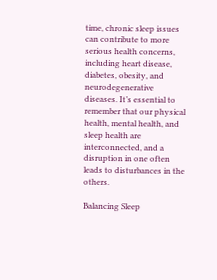time, chronic sleep issues can contribute to more serious health concerns, including heart disease, diabetes, obesity, and neurodegenerative diseases. It’s essential to remember that our physical health, mental health, and sleep health are interconnected, and a disruption in one often leads to disturbances in the others.

Balancing Sleep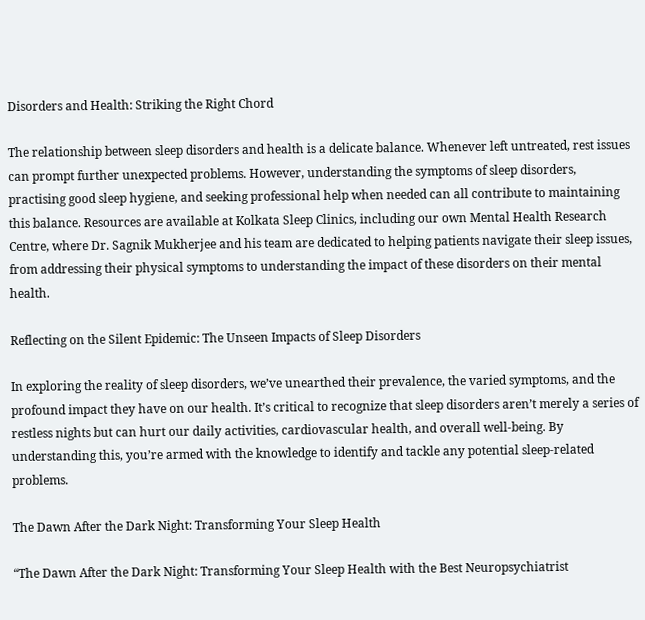Disorders and Health: Striking the Right Chord

The relationship between sleep disorders and health is a delicate balance. Whenever left untreated, rest issues can prompt further unexpected problems. However, understanding the symptoms of sleep disorders, practising good sleep hygiene, and seeking professional help when needed can all contribute to maintaining this balance. Resources are available at Kolkata Sleep Clinics, including our own Mental Health Research Centre, where Dr. Sagnik Mukherjee and his team are dedicated to helping patients navigate their sleep issues, from addressing their physical symptoms to understanding the impact of these disorders on their mental health.

Reflecting on the Silent Epidemic: The Unseen Impacts of Sleep Disorders

In exploring the reality of sleep disorders, we’ve unearthed their prevalence, the varied symptoms, and the profound impact they have on our health. It’s critical to recognize that sleep disorders aren’t merely a series of restless nights but can hurt our daily activities, cardiovascular health, and overall well-being. By understanding this, you’re armed with the knowledge to identify and tackle any potential sleep-related problems.

The Dawn After the Dark Night: Transforming Your Sleep Health

“The Dawn After the Dark Night: Transforming Your Sleep Health with the Best Neuropsychiatrist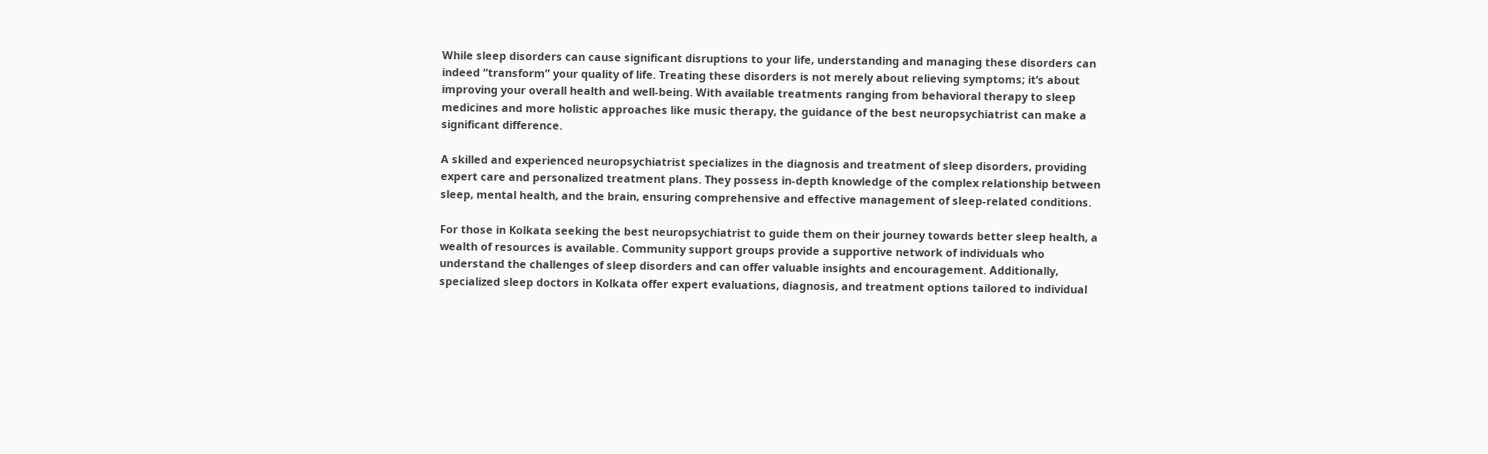While sleep disorders can cause significant disruptions to your life, understanding and managing these disorders can indeed “transform” your quality of life. Treating these disorders is not merely about relieving symptoms; it’s about improving your overall health and well-being. With available treatments ranging from behavioral therapy to sleep medicines and more holistic approaches like music therapy, the guidance of the best neuropsychiatrist can make a significant difference.

A skilled and experienced neuropsychiatrist specializes in the diagnosis and treatment of sleep disorders, providing expert care and personalized treatment plans. They possess in-depth knowledge of the complex relationship between sleep, mental health, and the brain, ensuring comprehensive and effective management of sleep-related conditions.

For those in Kolkata seeking the best neuropsychiatrist to guide them on their journey towards better sleep health, a wealth of resources is available. Community support groups provide a supportive network of individuals who understand the challenges of sleep disorders and can offer valuable insights and encouragement. Additionally, specialized sleep doctors in Kolkata offer expert evaluations, diagnosis, and treatment options tailored to individual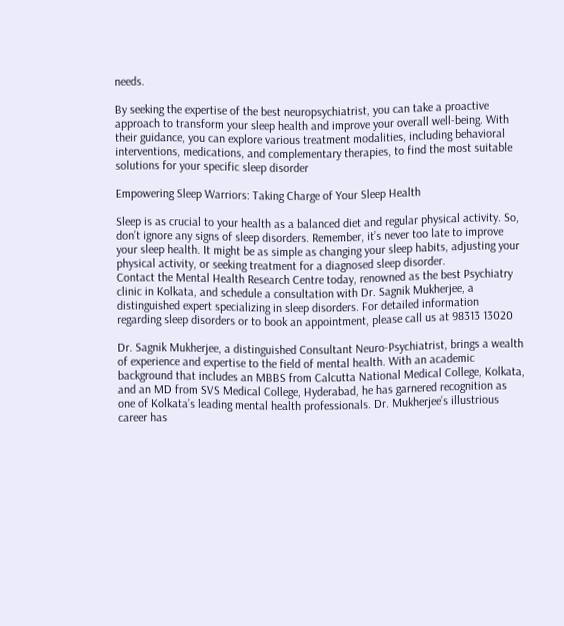needs.

By seeking the expertise of the best neuropsychiatrist, you can take a proactive approach to transform your sleep health and improve your overall well-being. With their guidance, you can explore various treatment modalities, including behavioral interventions, medications, and complementary therapies, to find the most suitable solutions for your specific sleep disorder

Empowering Sleep Warriors: Taking Charge of Your Sleep Health

Sleep is as crucial to your health as a balanced diet and regular physical activity. So, don’t ignore any signs of sleep disorders. Remember, it’s never too late to improve your sleep health. It might be as simple as changing your sleep habits, adjusting your physical activity, or seeking treatment for a diagnosed sleep disorder.
Contact the Mental Health Research Centre today, renowned as the best Psychiatry clinic in Kolkata, and schedule a consultation with Dr. Sagnik Mukherjee, a distinguished expert specializing in sleep disorders. For detailed information regarding sleep disorders or to book an appointment, please call us at 98313 13020

Dr. Sagnik Mukherjee, a distinguished Consultant Neuro-Psychiatrist, brings a wealth of experience and expertise to the field of mental health. With an academic background that includes an MBBS from Calcutta National Medical College, Kolkata, and an MD from SVS Medical College, Hyderabad, he has garnered recognition as one of Kolkata’s leading mental health professionals. Dr. Mukherjee’s illustrious career has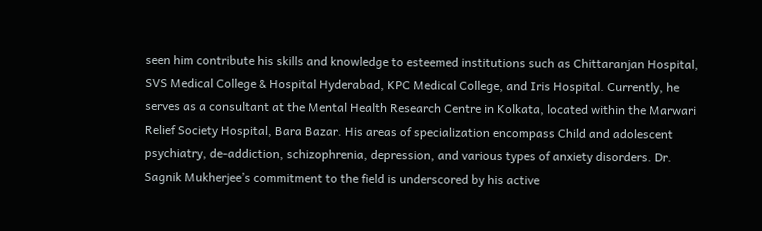seen him contribute his skills and knowledge to esteemed institutions such as Chittaranjan Hospital, SVS Medical College & Hospital Hyderabad, KPC Medical College, and Iris Hospital. Currently, he serves as a consultant at the Mental Health Research Centre in Kolkata, located within the Marwari Relief Society Hospital, Bara Bazar. His areas of specialization encompass Child and adolescent psychiatry, de-addiction, schizophrenia, depression, and various types of anxiety disorders. Dr. Sagnik Mukherjee’s commitment to the field is underscored by his active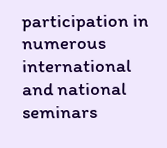participation in numerous international and national seminars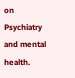on Psychiatry and mental health.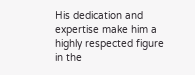His dedication and expertise make him a highly respected figure in the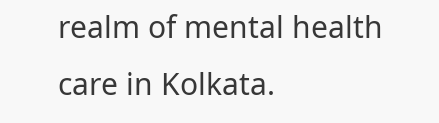realm of mental health care in Kolkata.